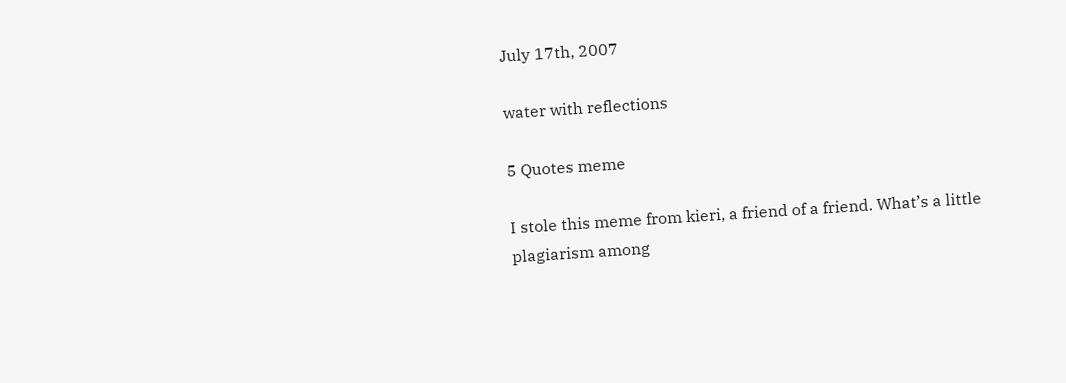July 17th, 2007

water with reflections

5 Quotes meme

I stole this meme from kieri, a friend of a friend. What’s a little plagiarism among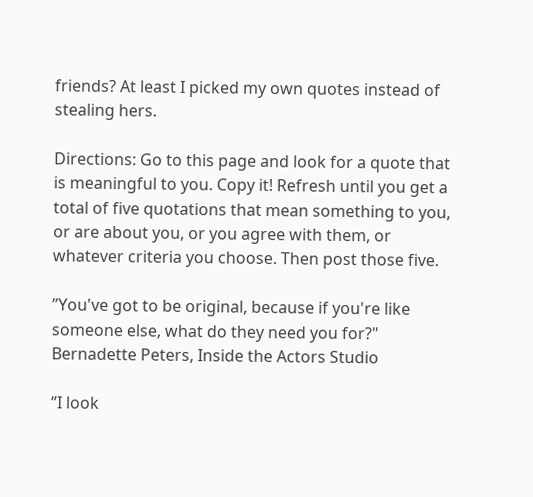friends? At least I picked my own quotes instead of stealing hers.

Directions: Go to this page and look for a quote that is meaningful to you. Copy it! Refresh until you get a total of five quotations that mean something to you, or are about you, or you agree with them, or whatever criteria you choose. Then post those five.

”You've got to be original, because if you're like someone else, what do they need you for?" Bernadette Peters, Inside the Actors Studio

”I look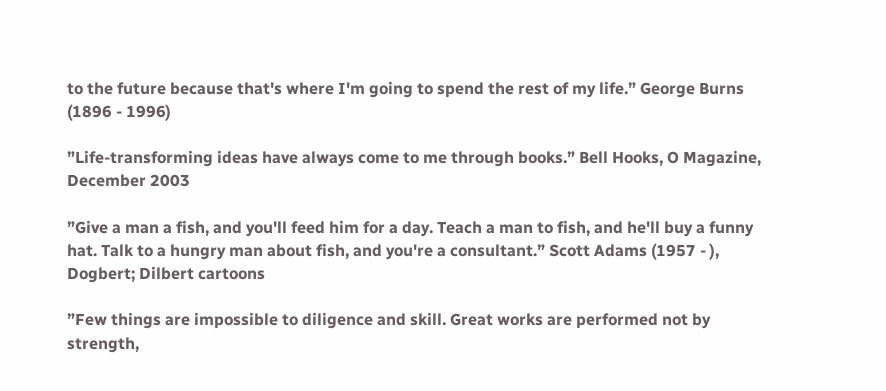to the future because that's where I'm going to spend the rest of my life.” George Burns (1896 - 1996)

”Life-transforming ideas have always come to me through books.” Bell Hooks, O Magazine, December 2003

”Give a man a fish, and you'll feed him for a day. Teach a man to fish, and he'll buy a funny hat. Talk to a hungry man about fish, and you're a consultant.” Scott Adams (1957 - ), Dogbert; Dilbert cartoons

”Few things are impossible to diligence and skill. Great works are performed not by strength,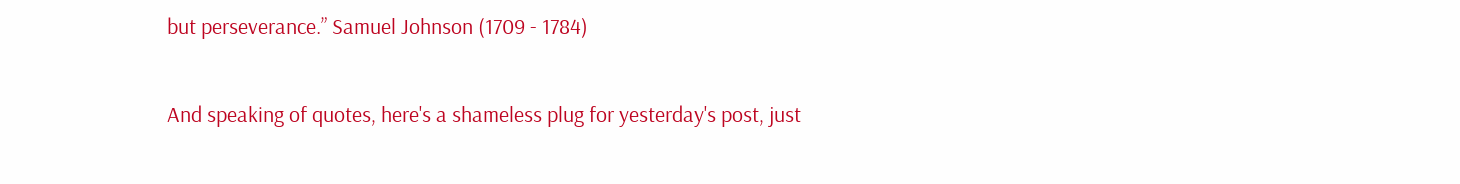but perseverance.” Samuel Johnson (1709 - 1784)

And speaking of quotes, here's a shameless plug for yesterday's post, just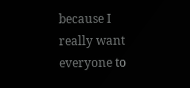because I really want everyone to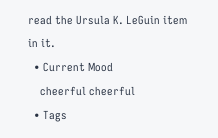read the Ursula K. LeGuin item in it.
  • Current Mood
    cheerful cheerful
  • Tags